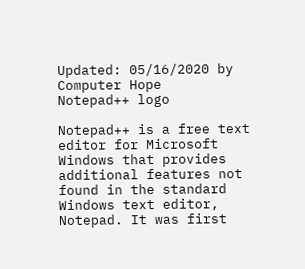Updated: 05/16/2020 by Computer Hope
Notepad++ logo

Notepad++ is a free text editor for Microsoft Windows that provides additional features not found in the standard Windows text editor, Notepad. It was first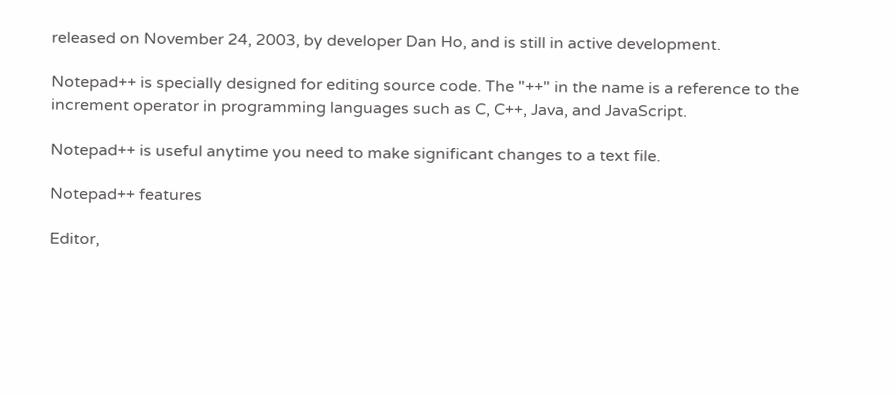released on November 24, 2003, by developer Dan Ho, and is still in active development.

Notepad++ is specially designed for editing source code. The "++" in the name is a reference to the increment operator in programming languages such as C, C++, Java, and JavaScript.

Notepad++ is useful anytime you need to make significant changes to a text file.

Notepad++ features

Editor,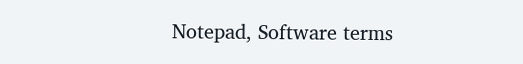Notepad, Software terms